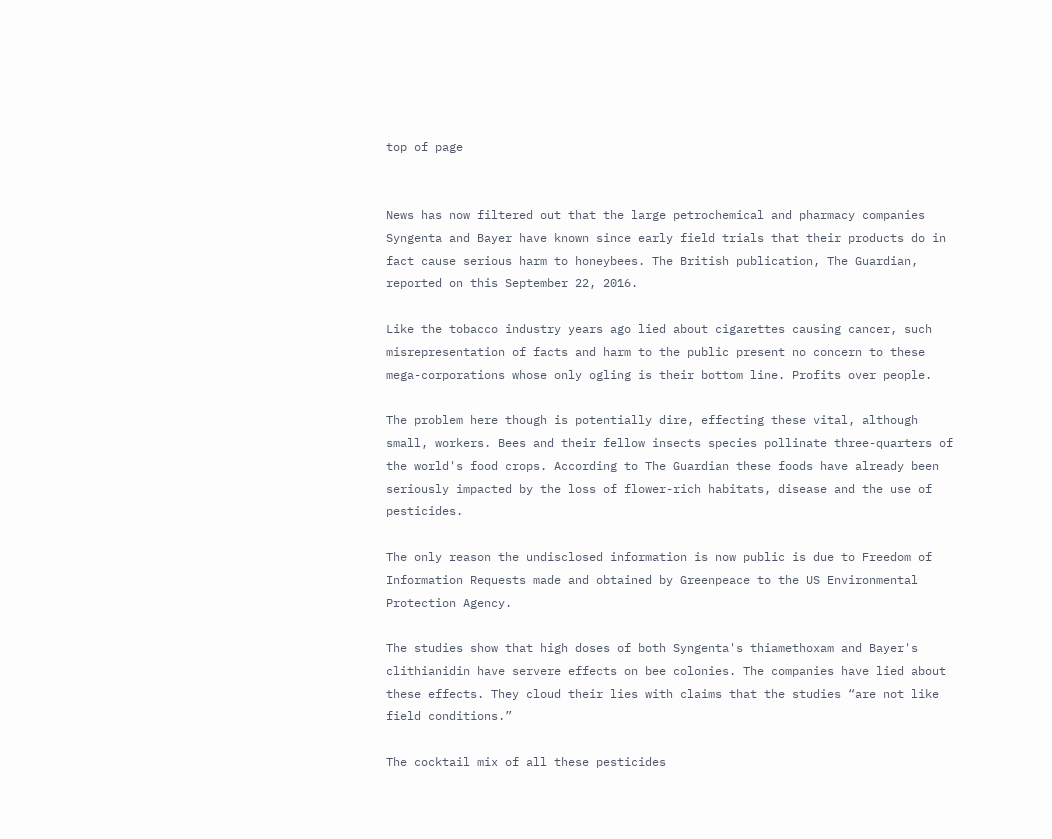top of page


News has now filtered out that the large petrochemical and pharmacy companies Syngenta and Bayer have known since early field trials that their products do in fact cause serious harm to honeybees. The British publication, The Guardian, reported on this September 22, 2016.

Like the tobacco industry years ago lied about cigarettes causing cancer, such misrepresentation of facts and harm to the public present no concern to these mega-corporations whose only ogling is their bottom line. Profits over people.

The problem here though is potentially dire, effecting these vital, although small, workers. Bees and their fellow insects species pollinate three-quarters of the world's food crops. According to The Guardian these foods have already been seriously impacted by the loss of flower-rich habitats, disease and the use of pesticides.

The only reason the undisclosed information is now public is due to Freedom of Information Requests made and obtained by Greenpeace to the US Environmental Protection Agency.

The studies show that high doses of both Syngenta's thiamethoxam and Bayer's clithianidin have servere effects on bee colonies. The companies have lied about these effects. They cloud their lies with claims that the studies “are not like field conditions.”

The cocktail mix of all these pesticides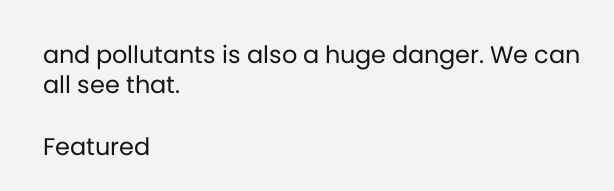and pollutants is also a huge danger. We can all see that.

Featured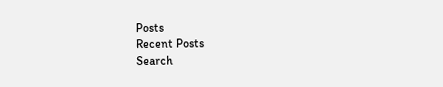Posts
Recent Posts
Search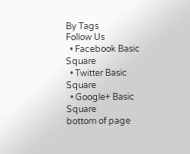By Tags
Follow Us
  • Facebook Basic Square
  • Twitter Basic Square
  • Google+ Basic Square
bottom of page